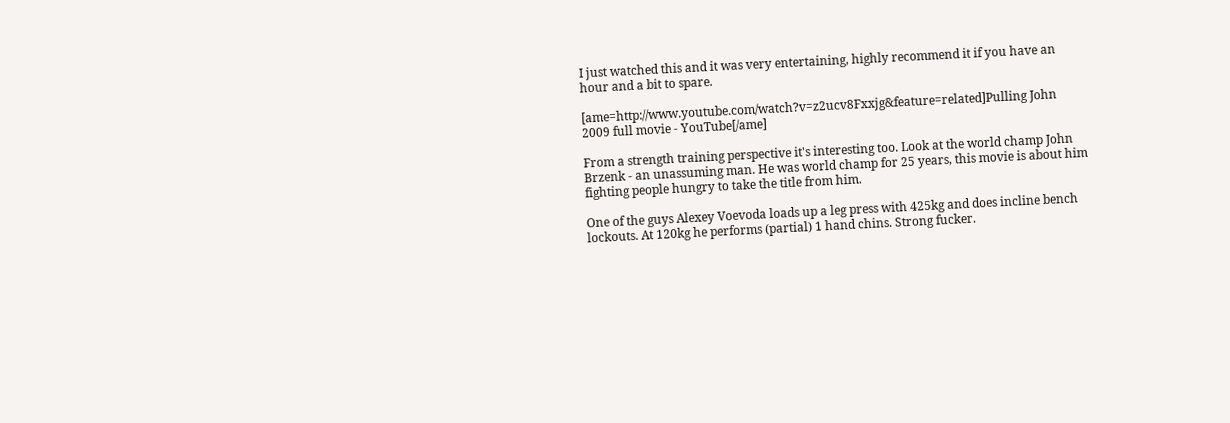I just watched this and it was very entertaining, highly recommend it if you have an hour and a bit to spare.

[ame=http://www.youtube.com/watch?v=z2ucv8Fxxjg&feature=related]Pulling John 2009 full movie - YouTube[/ame]

From a strength training perspective it's interesting too. Look at the world champ John Brzenk - an unassuming man. He was world champ for 25 years, this movie is about him fighting people hungry to take the title from him.

One of the guys Alexey Voevoda loads up a leg press with 425kg and does incline bench lockouts. At 120kg he performs (partial) 1 hand chins. Strong fucker.